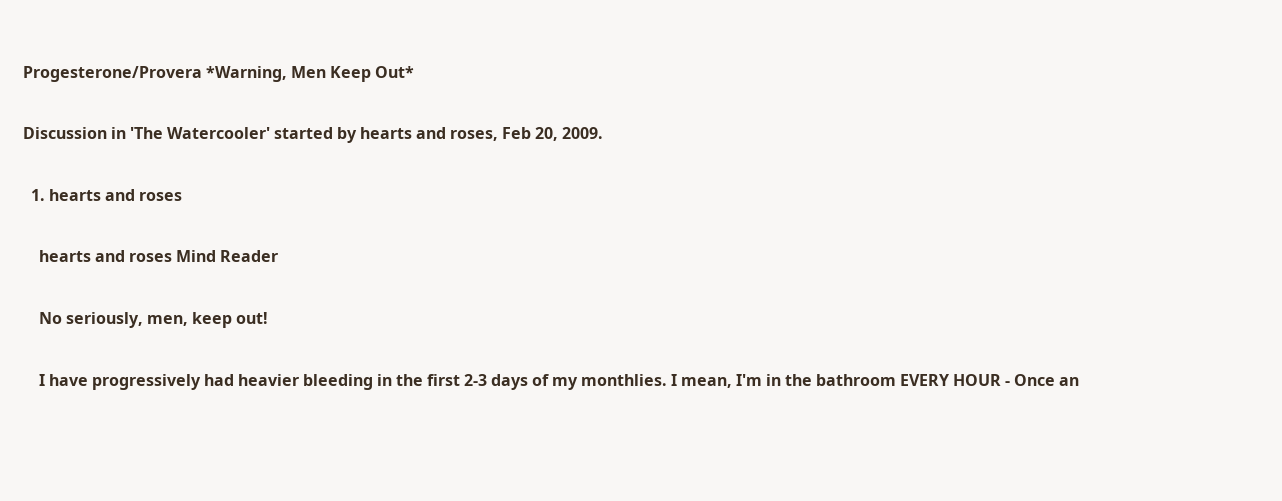Progesterone/Provera *Warning, Men Keep Out*

Discussion in 'The Watercooler' started by hearts and roses, Feb 20, 2009.

  1. hearts and roses

    hearts and roses Mind Reader

    No seriously, men, keep out!

    I have progressively had heavier bleeding in the first 2-3 days of my monthlies. I mean, I'm in the bathroom EVERY HOUR - Once an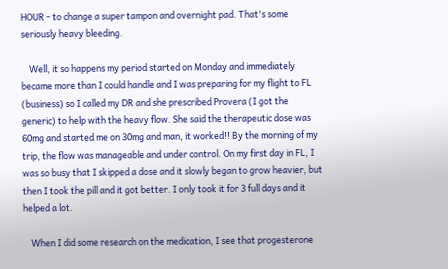HOUR - to change a super tampon and overnight pad. That's some seriously heavy bleeding.

    Well, it so happens my period started on Monday and immediately became more than I could handle and I was preparing for my flight to FL (business) so I called my DR and she prescribed Provera (I got the generic) to help with the heavy flow. She said the therapeutic dose was 60mg and started me on 30mg and man, it worked!! By the morning of my trip, the flow was manageable and under control. On my first day in FL, I was so busy that I skipped a dose and it slowly began to grow heavier, but then I took the pill and it got better. I only took it for 3 full days and it helped a lot.

    When I did some research on the medication, I see that progesterone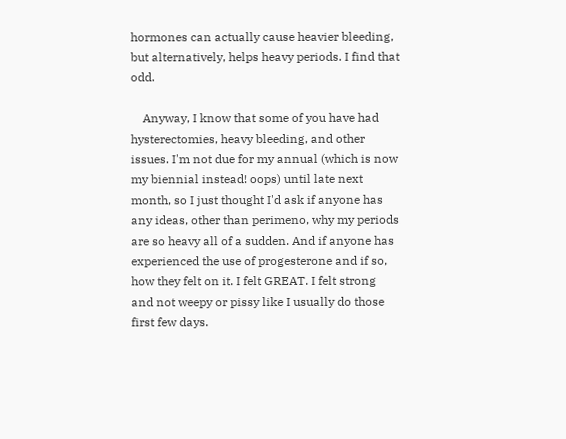hormones can actually cause heavier bleeding, but alternatively, helps heavy periods. I find that odd.

    Anyway, I know that some of you have had hysterectomies, heavy bleeding, and other issues. I'm not due for my annual (which is now my biennial instead! oops) until late next month, so I just thought I'd ask if anyone has any ideas, other than perimeno, why my periods are so heavy all of a sudden. And if anyone has experienced the use of progesterone and if so, how they felt on it. I felt GREAT. I felt strong and not weepy or pissy like I usually do those first few days.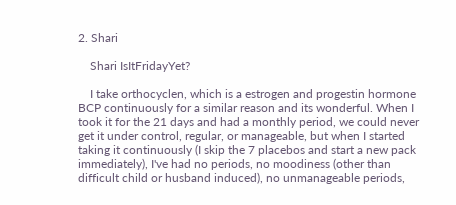2. Shari

    Shari IsItFridayYet?

    I take orthocyclen, which is a estrogen and progestin hormone BCP continuously for a similar reason and its wonderful. When I took it for the 21 days and had a monthly period, we could never get it under control, regular, or manageable, but when I started taking it continuously (I skip the 7 placebos and start a new pack immediately), I've had no periods, no moodiness (other than difficult child or husband induced), no unmanageable periods,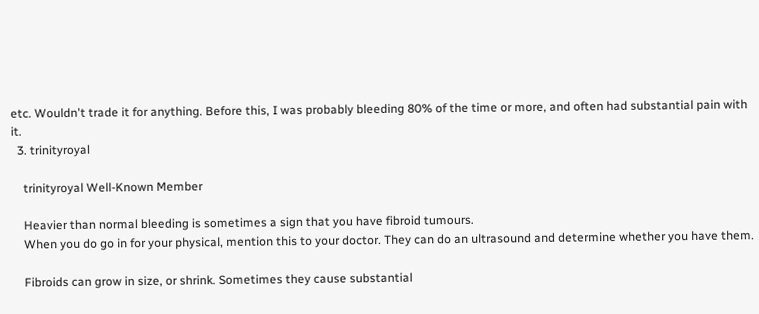etc. Wouldn't trade it for anything. Before this, I was probably bleeding 80% of the time or more, and often had substantial pain with it.
  3. trinityroyal

    trinityroyal Well-Known Member

    Heavier than normal bleeding is sometimes a sign that you have fibroid tumours.
    When you do go in for your physical, mention this to your doctor. They can do an ultrasound and determine whether you have them.

    Fibroids can grow in size, or shrink. Sometimes they cause substantial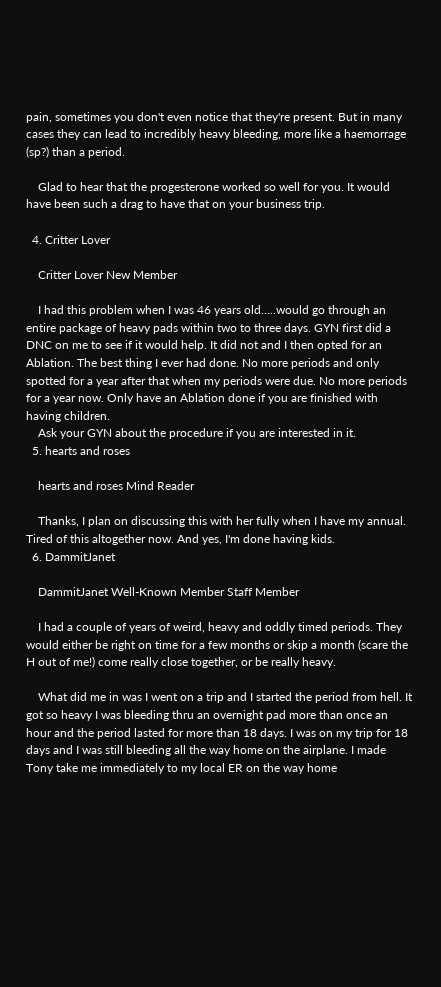pain, sometimes you don't even notice that they're present. But in many cases they can lead to incredibly heavy bleeding, more like a haemorrage (sp?) than a period.

    Glad to hear that the progesterone worked so well for you. It would have been such a drag to have that on your business trip.

  4. Critter Lover

    Critter Lover New Member

    I had this problem when I was 46 years old.....would go through an entire package of heavy pads within two to three days. GYN first did a DNC on me to see if it would help. It did not and I then opted for an Ablation. The best thing I ever had done. No more periods and only spotted for a year after that when my periods were due. No more periods for a year now. Only have an Ablation done if you are finished with having children.
    Ask your GYN about the procedure if you are interested in it.
  5. hearts and roses

    hearts and roses Mind Reader

    Thanks, I plan on discussing this with her fully when I have my annual. Tired of this altogether now. And yes, I'm done having kids.
  6. DammitJanet

    DammitJanet Well-Known Member Staff Member

    I had a couple of years of weird, heavy and oddly timed periods. They would either be right on time for a few months or skip a month (scare the H out of me!) come really close together, or be really heavy.

    What did me in was I went on a trip and I started the period from hell. It got so heavy I was bleeding thru an overnight pad more than once an hour and the period lasted for more than 18 days. I was on my trip for 18 days and I was still bleeding all the way home on the airplane. I made Tony take me immediately to my local ER on the way home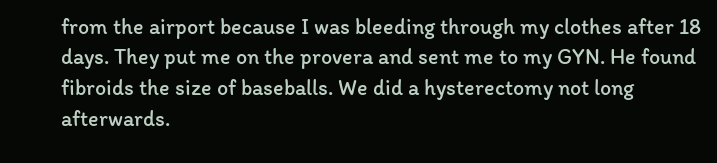from the airport because I was bleeding through my clothes after 18 days. They put me on the provera and sent me to my GYN. He found fibroids the size of baseballs. We did a hysterectomy not long afterwards.